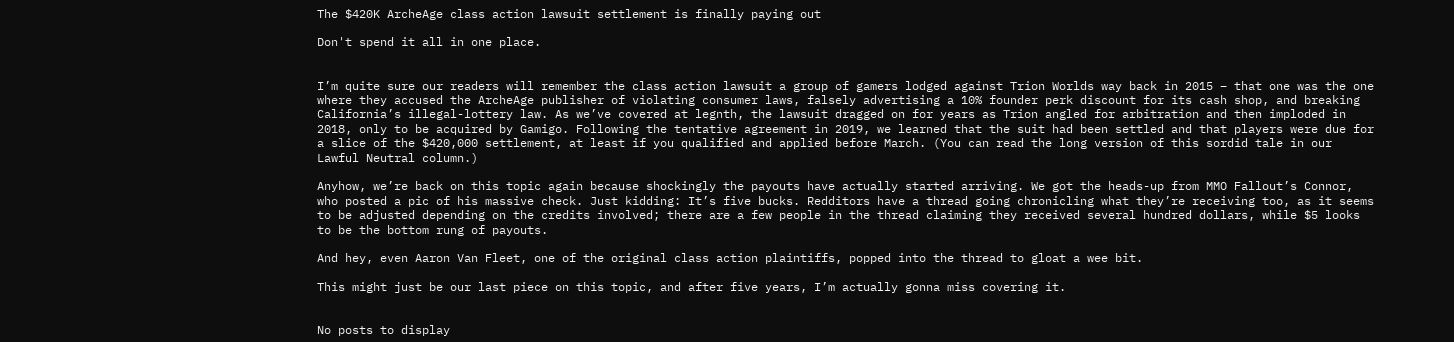The $420K ArcheAge class action lawsuit settlement is finally paying out

Don't spend it all in one place.


I’m quite sure our readers will remember the class action lawsuit a group of gamers lodged against Trion Worlds way back in 2015 – that one was the one where they accused the ArcheAge publisher of violating consumer laws, falsely advertising a 10% founder perk discount for its cash shop, and breaking California’s illegal-lottery law. As we’ve covered at legnth, the lawsuit dragged on for years as Trion angled for arbitration and then imploded in 2018, only to be acquired by Gamigo. Following the tentative agreement in 2019, we learned that the suit had been settled and that players were due for a slice of the $420,000 settlement, at least if you qualified and applied before March. (You can read the long version of this sordid tale in our Lawful Neutral column.)

Anyhow, we’re back on this topic again because shockingly the payouts have actually started arriving. We got the heads-up from MMO Fallout’s Connor, who posted a pic of his massive check. Just kidding: It’s five bucks. Redditors have a thread going chronicling what they’re receiving too, as it seems to be adjusted depending on the credits involved; there are a few people in the thread claiming they received several hundred dollars, while $5 looks to be the bottom rung of payouts.

And hey, even Aaron Van Fleet, one of the original class action plaintiffs, popped into the thread to gloat a wee bit.

This might just be our last piece on this topic, and after five years, I’m actually gonna miss covering it.


No posts to display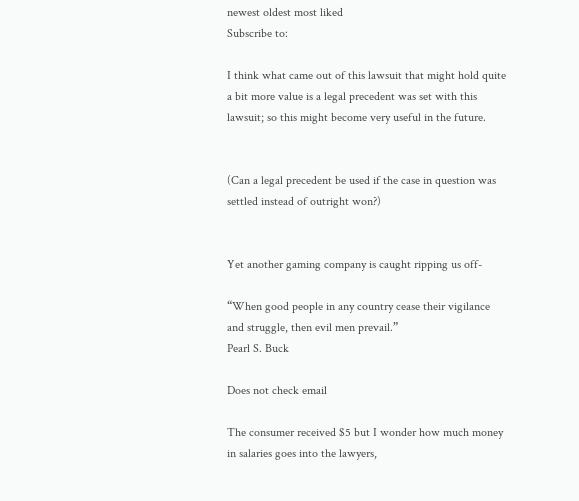newest oldest most liked
Subscribe to:

I think what came out of this lawsuit that might hold quite a bit more value is a legal precedent was set with this lawsuit; so this might become very useful in the future.


(Can a legal precedent be used if the case in question was settled instead of outright won?)


Yet another gaming company is caught ripping us off-

“When good people in any country cease their vigilance and struggle, then evil men prevail.”
Pearl S. Buck

Does not check email

The consumer received $5 but I wonder how much money in salaries goes into the lawyers,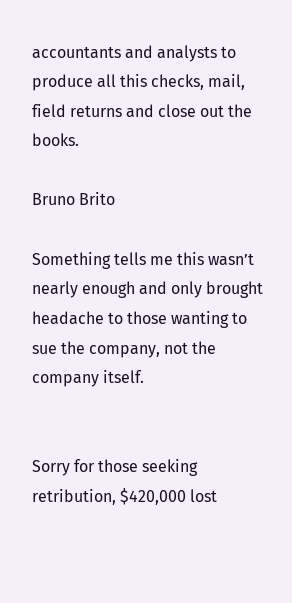accountants and analysts to produce all this checks, mail, field returns and close out the books.

Bruno Brito

Something tells me this wasn’t nearly enough and only brought headache to those wanting to sue the company, not the company itself.


Sorry for those seeking retribution, $420,000 lost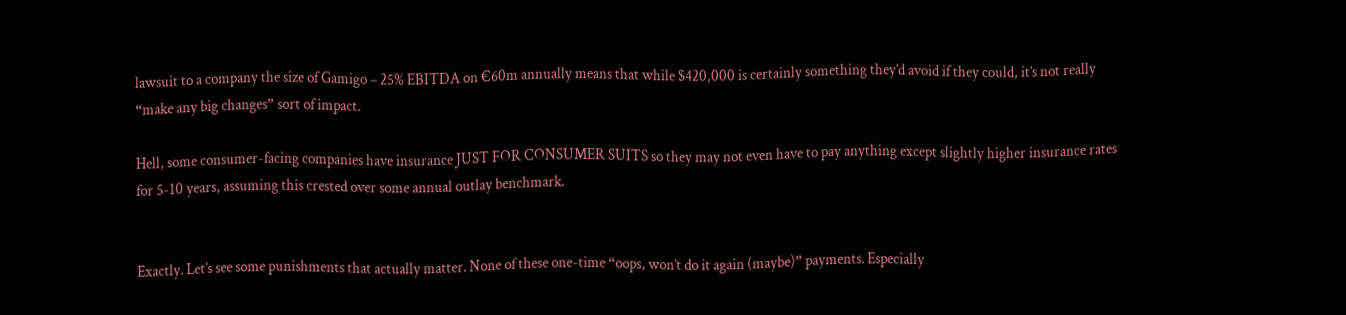lawsuit to a company the size of Gamigo – 25% EBITDA on €60m annually means that while $420,000 is certainly something they’d avoid if they could, it’s not really “make any big changes” sort of impact.

Hell, some consumer-facing companies have insurance JUST FOR CONSUMER SUITS so they may not even have to pay anything except slightly higher insurance rates for 5-10 years, assuming this crested over some annual outlay benchmark.


Exactly. Let’s see some punishments that actually matter. None of these one-time “oops, won’t do it again (maybe)” payments. Especially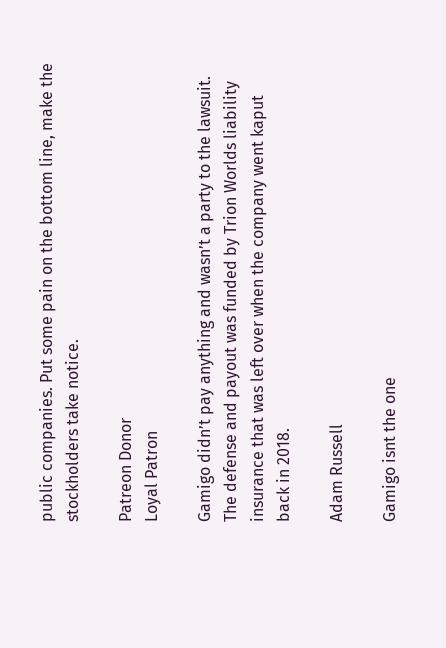public companies. Put some pain on the bottom line, make the stockholders take notice.

Patreon Donor
Loyal Patron

Gamigo didn’t pay anything and wasn’t a party to the lawsuit. The defense and payout was funded by Trion Worlds liability insurance that was left over when the company went kaput back in 2018.

Adam Russell

Gamigo isnt the one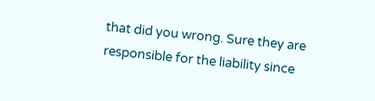that did you wrong. Sure they are responsible for the liability since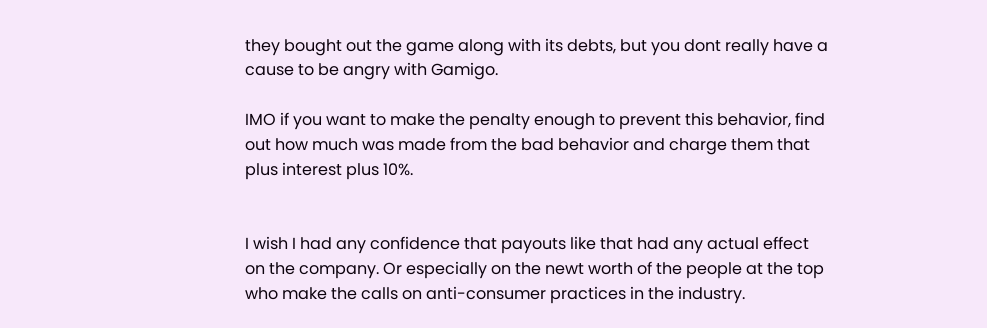they bought out the game along with its debts, but you dont really have a cause to be angry with Gamigo.

IMO if you want to make the penalty enough to prevent this behavior, find out how much was made from the bad behavior and charge them that plus interest plus 10%.


I wish I had any confidence that payouts like that had any actual effect on the company. Or especially on the newt worth of the people at the top who make the calls on anti-consumer practices in the industry.